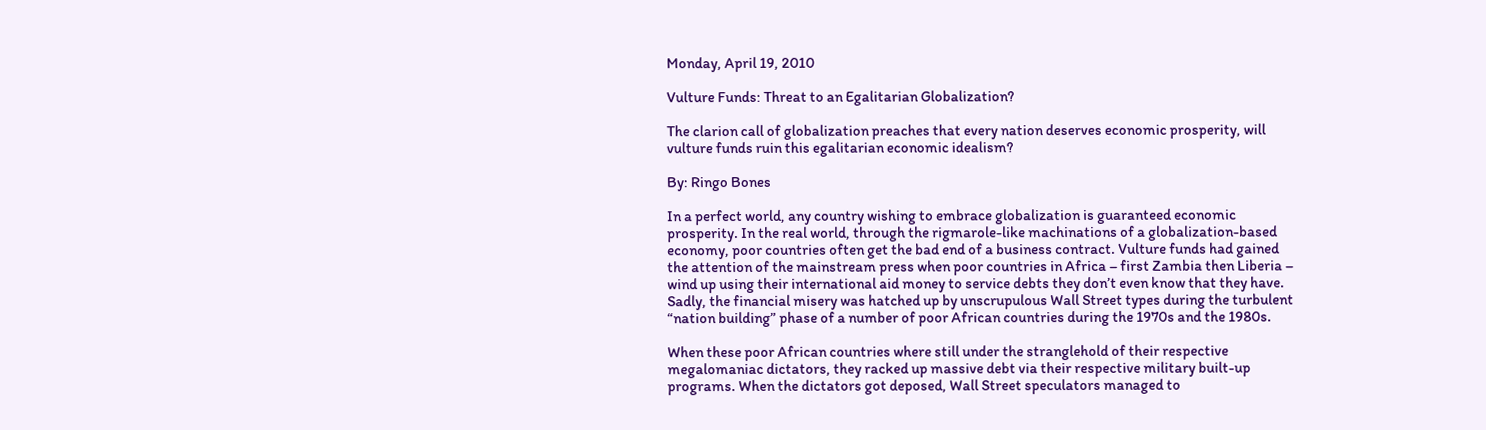Monday, April 19, 2010

Vulture Funds: Threat to an Egalitarian Globalization?

The clarion call of globalization preaches that every nation deserves economic prosperity, will vulture funds ruin this egalitarian economic idealism?

By: Ringo Bones

In a perfect world, any country wishing to embrace globalization is guaranteed economic prosperity. In the real world, through the rigmarole-like machinations of a globalization-based economy, poor countries often get the bad end of a business contract. Vulture funds had gained the attention of the mainstream press when poor countries in Africa – first Zambia then Liberia – wind up using their international aid money to service debts they don’t even know that they have. Sadly, the financial misery was hatched up by unscrupulous Wall Street types during the turbulent “nation building” phase of a number of poor African countries during the 1970s and the 1980s.

When these poor African countries where still under the stranglehold of their respective megalomaniac dictators, they racked up massive debt via their respective military built-up programs. When the dictators got deposed, Wall Street speculators managed to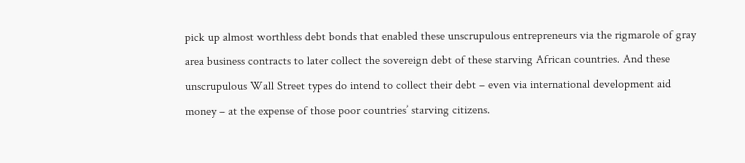pick up almost worthless debt bonds that enabled these unscrupulous entrepreneurs via the rigmarole of gray area business contracts to later collect the sovereign debt of these starving African countries. And these unscrupulous Wall Street types do intend to collect their debt – even via international development aid money – at the expense of those poor countries’ starving citizens.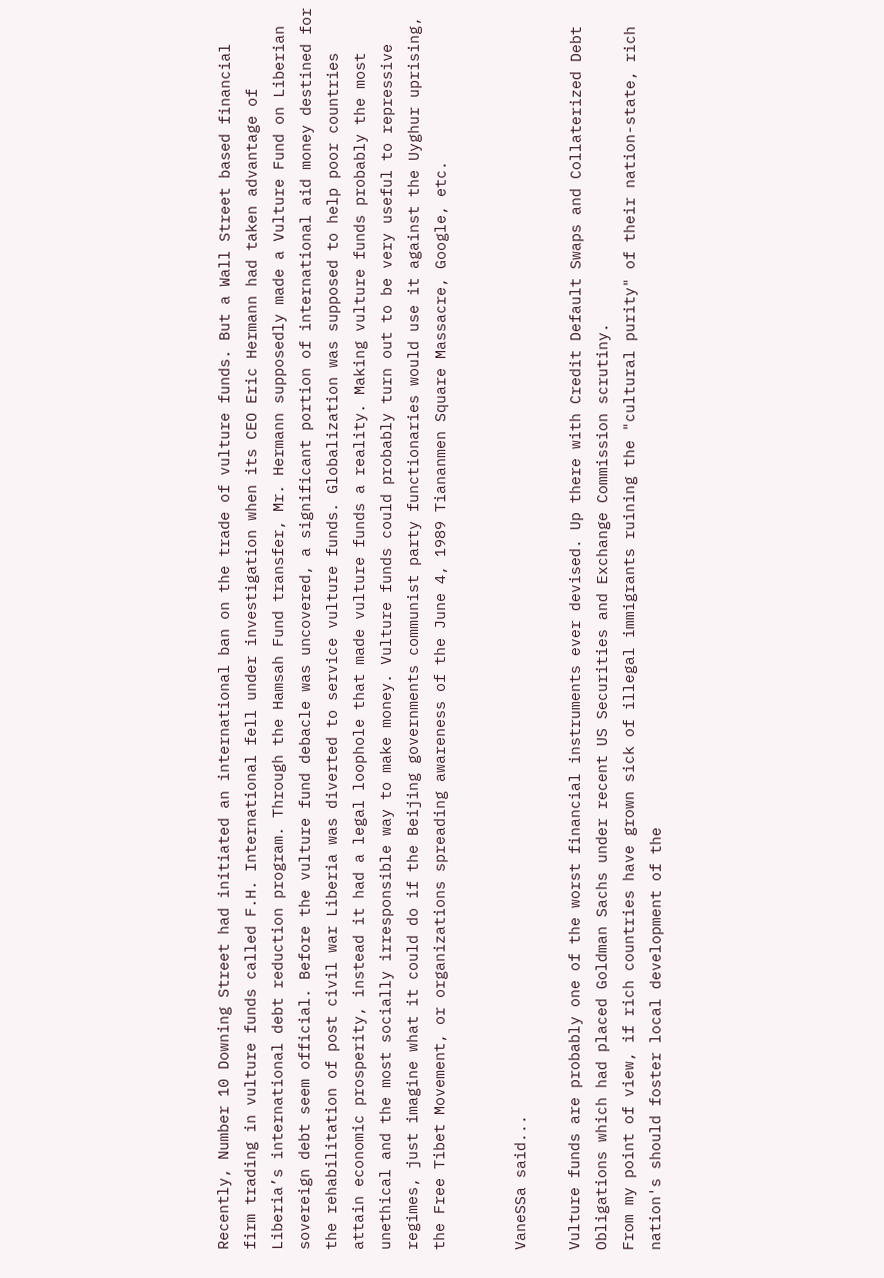Recently, Number 10 Downing Street had initiated an international ban on the trade of vulture funds. But a Wall Street based financial firm trading in vulture funds called F.H. International fell under investigation when its CEO Eric Hermann had taken advantage of Liberia’s international debt reduction program. Through the Hamsah Fund transfer, Mr. Hermann supposedly made a Vulture Fund on Liberian sovereign debt seem official. Before the vulture fund debacle was uncovered, a significant portion of international aid money destined for the rehabilitation of post civil war Liberia was diverted to service vulture funds. Globalization was supposed to help poor countries attain economic prosperity, instead it had a legal loophole that made vulture funds a reality. Making vulture funds probably the most unethical and the most socially irresponsible way to make money. Vulture funds could probably turn out to be very useful to repressive regimes, just imagine what it could do if the Beijing governments communist party functionaries would use it against the Uyghur uprising, the Free Tibet Movement, or organizations spreading awareness of the June 4, 1989 Tiananmen Square Massacre, Google, etc.


VaneSSa said...

Vulture funds are probably one of the worst financial instruments ever devised. Up there with Credit Default Swaps and Collaterized Debt Obligations which had placed Goldman Sachs under recent US Securities and Exchange Commission scrutiny.
From my point of view, if rich countries have grown sick of illegal immigrants ruining the "cultural purity" of their nation-state, rich nation's should foster local development of the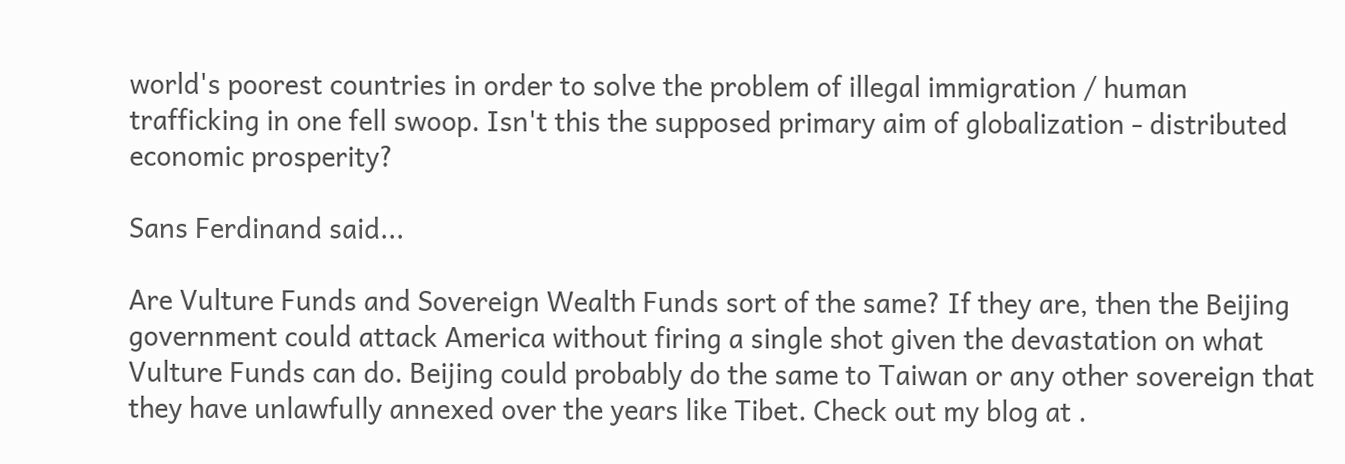world's poorest countries in order to solve the problem of illegal immigration / human trafficking in one fell swoop. Isn't this the supposed primary aim of globalization - distributed economic prosperity?

Sans Ferdinand said...

Are Vulture Funds and Sovereign Wealth Funds sort of the same? If they are, then the Beijing government could attack America without firing a single shot given the devastation on what Vulture Funds can do. Beijing could probably do the same to Taiwan or any other sovereign that they have unlawfully annexed over the years like Tibet. Check out my blog at .